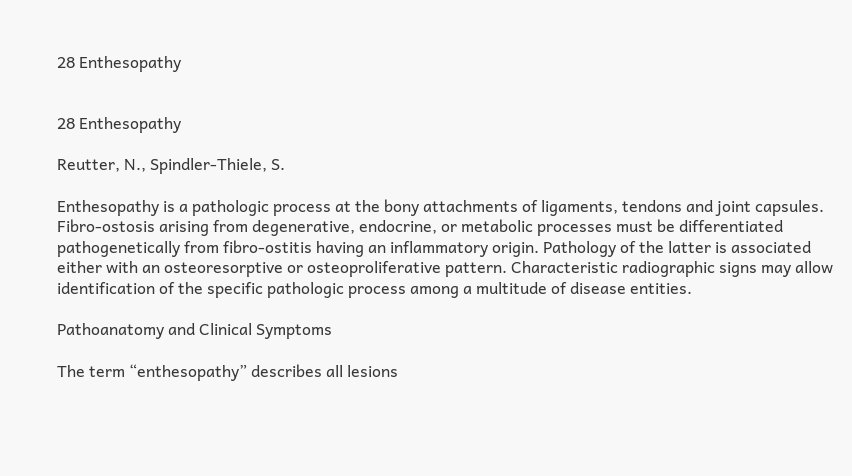28 Enthesopathy


28 Enthesopathy

Reutter, N., Spindler-Thiele, S.

Enthesopathy is a pathologic process at the bony attachments of ligaments, tendons and joint capsules. Fibro-ostosis arising from degenerative, endocrine, or metabolic processes must be differentiated pathogenetically from fibro-ostitis having an inflammatory origin. Pathology of the latter is associated either with an osteoresorptive or osteoproliferative pattern. Characteristic radiographic signs may allow identification of the specific pathologic process among a multitude of disease entities.

Pathoanatomy and Clinical Symptoms

The term “enthesopathy” describes all lesions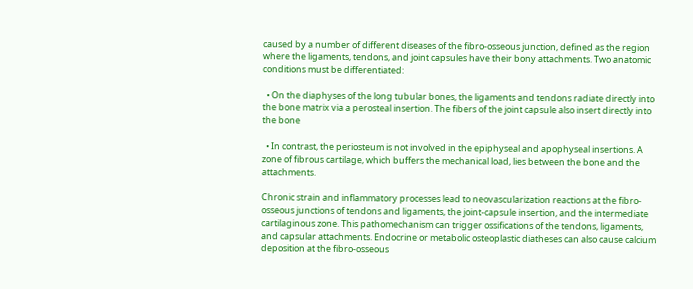caused by a number of different diseases of the fibro-osseous junction, defined as the region where the ligaments, tendons, and joint capsules have their bony attachments. Two anatomic conditions must be differentiated:

  • On the diaphyses of the long tubular bones, the ligaments and tendons radiate directly into the bone matrix via a perosteal insertion. The fibers of the joint capsule also insert directly into the bone

  • In contrast, the periosteum is not involved in the epiphyseal and apophyseal insertions. A zone of fibrous cartilage, which buffers the mechanical load, lies between the bone and the attachments.

Chronic strain and inflammatory processes lead to neovascularization reactions at the fibro-osseous junctions of tendons and ligaments, the joint-capsule insertion, and the intermediate cartilaginous zone. This pathomechanism can trigger ossifications of the tendons, ligaments, and capsular attachments. Endocrine or metabolic osteoplastic diatheses can also cause calcium deposition at the fibro-osseous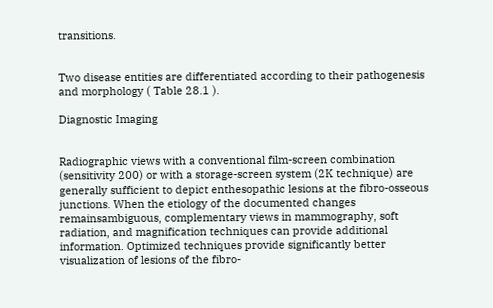transitions.


Two disease entities are differentiated according to their pathogenesis and morphology ( Table 28.1 ).

Diagnostic Imaging


Radiographic views with a conventional film-screen combination (sensitivity 200) or with a storage-screen system (2K technique) are generally sufficient to depict enthesopathic lesions at the fibro-osseous junctions. When the etiology of the documented changes remainsambiguous, complementary views in mammography, soft radiation, and magnification techniques can provide additional information. Optimized techniques provide significantly better visualization of lesions of the fibro-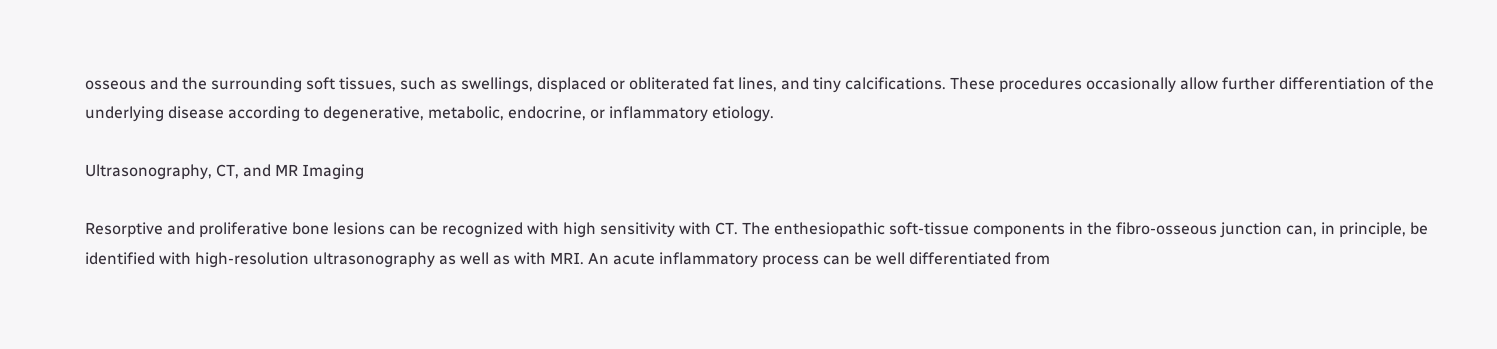osseous and the surrounding soft tissues, such as swellings, displaced or obliterated fat lines, and tiny calcifications. These procedures occasionally allow further differentiation of the underlying disease according to degenerative, metabolic, endocrine, or inflammatory etiology.

Ultrasonography, CT, and MR Imaging

Resorptive and proliferative bone lesions can be recognized with high sensitivity with CT. The enthesiopathic soft-tissue components in the fibro-osseous junction can, in principle, be identified with high-resolution ultrasonography as well as with MRI. An acute inflammatory process can be well differentiated from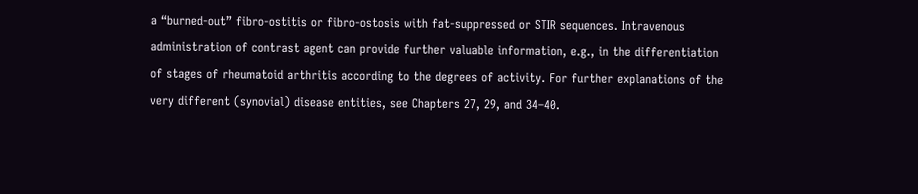a “burned-out” fibro-ostitis or fibro-ostosis with fat-suppressed or STIR sequences. Intravenous administration of contrast agent can provide further valuable information, e.g., in the differentiation of stages of rheumatoid arthritis according to the degrees of activity. For further explanations of the very different (synovial) disease entities, see Chapters 27, 29, and 34–40.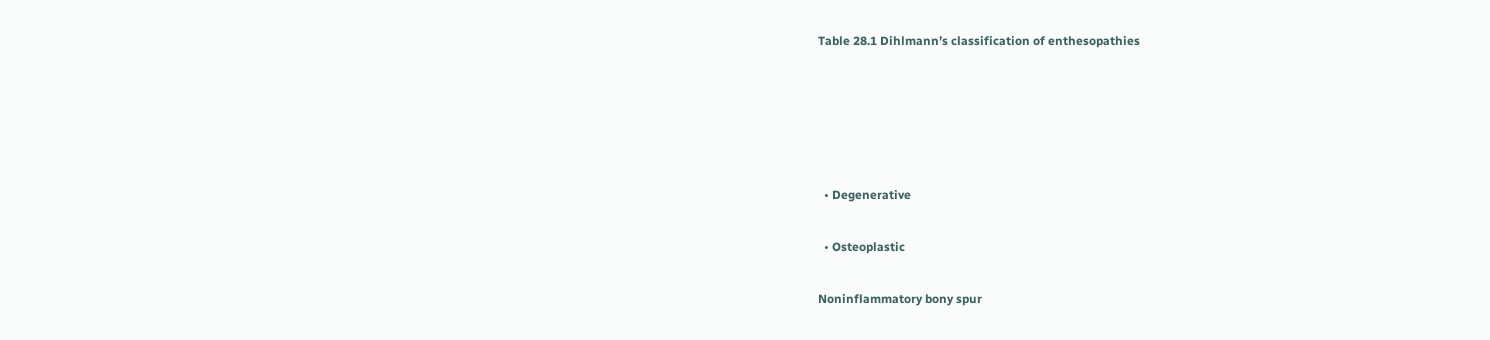Table 28.1 Dihlmann’s classification of enthesopathies





  • Degenerative

  • Osteoplastic

Noninflammatory bony spur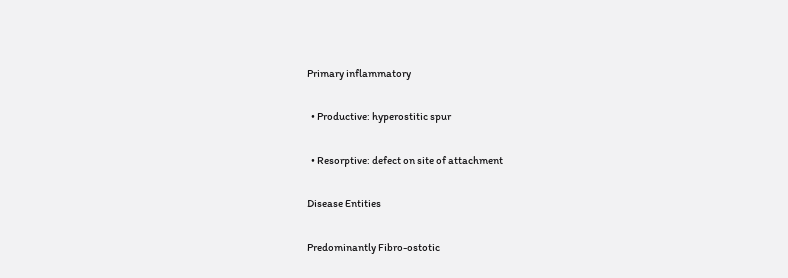Primary inflammatory

  • Productive: hyperostitic spur

  • Resorptive: defect on site of attachment

Disease Entities

Predominantly Fibro-ostotic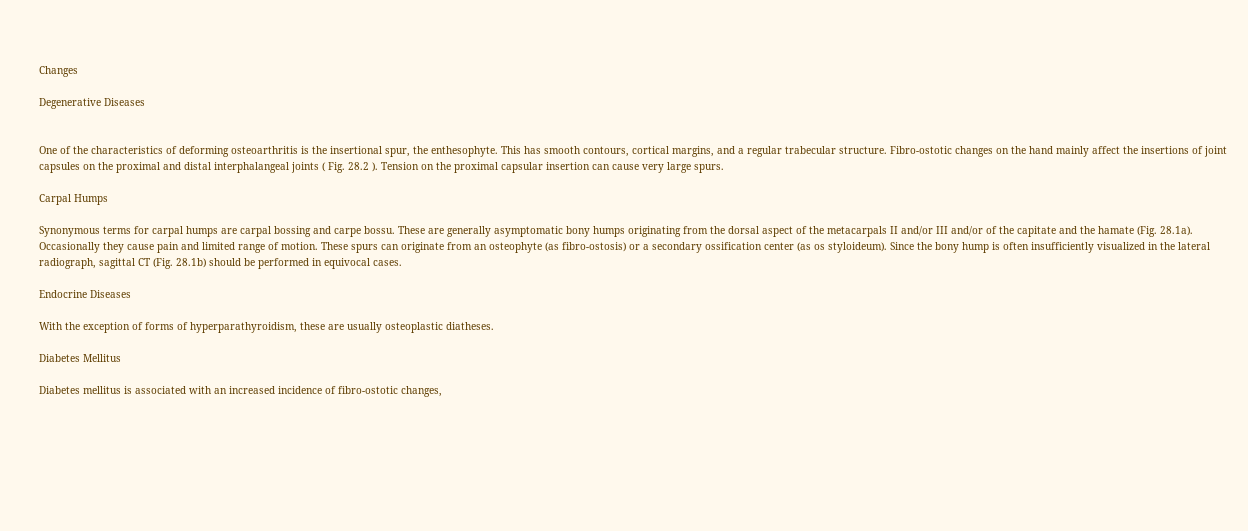Changes

Degenerative Diseases


One of the characteristics of deforming osteoarthritis is the insertional spur, the enthesophyte. This has smooth contours, cortical margins, and a regular trabecular structure. Fibro-ostotic changes on the hand mainly affect the insertions of joint capsules on the proximal and distal interphalangeal joints ( Fig. 28.2 ). Tension on the proximal capsular insertion can cause very large spurs.

Carpal Humps

Synonymous terms for carpal humps are carpal bossing and carpe bossu. These are generally asymptomatic bony humps originating from the dorsal aspect of the metacarpals II and/or III and/or of the capitate and the hamate (Fig. 28.1a). Occasionally they cause pain and limited range of motion. These spurs can originate from an osteophyte (as fibro-ostosis) or a secondary ossification center (as os styloideum). Since the bony hump is often insufficiently visualized in the lateral radiograph, sagittal CT (Fig. 28.1b) should be performed in equivocal cases.

Endocrine Diseases

With the exception of forms of hyperparathyroidism, these are usually osteoplastic diatheses.

Diabetes Mellitus

Diabetes mellitus is associated with an increased incidence of fibro-ostotic changes,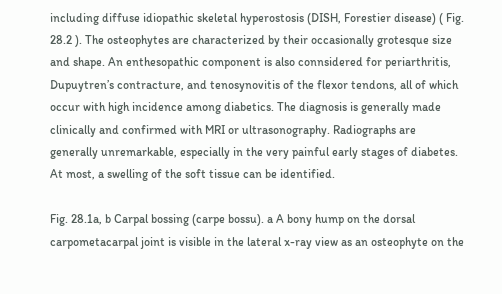including diffuse idiopathic skeletal hyperostosis (DISH, Forestier disease) ( Fig. 28.2 ). The osteophytes are characterized by their occasionally grotesque size and shape. An enthesopathic component is also connsidered for periarthritis, Dupuytren’s contracture, and tenosynovitis of the flexor tendons, all of which occur with high incidence among diabetics. The diagnosis is generally made clinically and confirmed with MRI or ultrasonography. Radiographs are generally unremarkable, especially in the very painful early stages of diabetes. At most, a swelling of the soft tissue can be identified.

Fig. 28.1a, b Carpal bossing (carpe bossu). a A bony hump on the dorsal carpometacarpal joint is visible in the lateral x-ray view as an osteophyte on the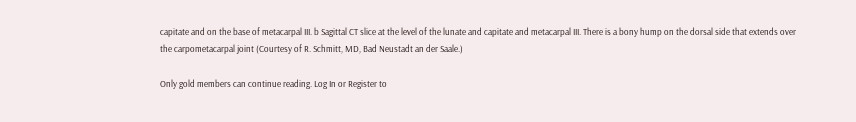capitate and on the base of metacarpal III. b Sagittal CT slice at the level of the lunate and capitate and metacarpal III. There is a bony hump on the dorsal side that extends over the carpometacarpal joint (Courtesy of R. Schmitt, MD, Bad Neustadt an der Saale.)

Only gold members can continue reading. Log In or Register to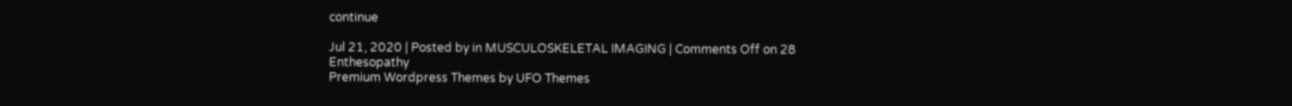continue

Jul 21, 2020 | Posted by in MUSCULOSKELETAL IMAGING | Comments Off on 28 Enthesopathy
Premium Wordpress Themes by UFO Themes